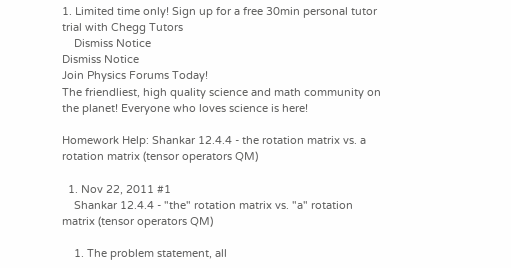1. Limited time only! Sign up for a free 30min personal tutor trial with Chegg Tutors
    Dismiss Notice
Dismiss Notice
Join Physics Forums Today!
The friendliest, high quality science and math community on the planet! Everyone who loves science is here!

Homework Help: Shankar 12.4.4 - the rotation matrix vs. a rotation matrix (tensor operators QM)

  1. Nov 22, 2011 #1
    Shankar 12.4.4 - "the" rotation matrix vs. "a" rotation matrix (tensor operators QM)

    1. The problem statement, all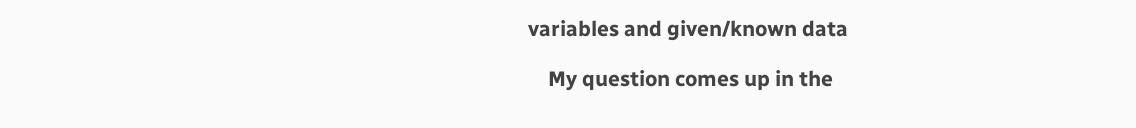variables and given/known data

    My question comes up in the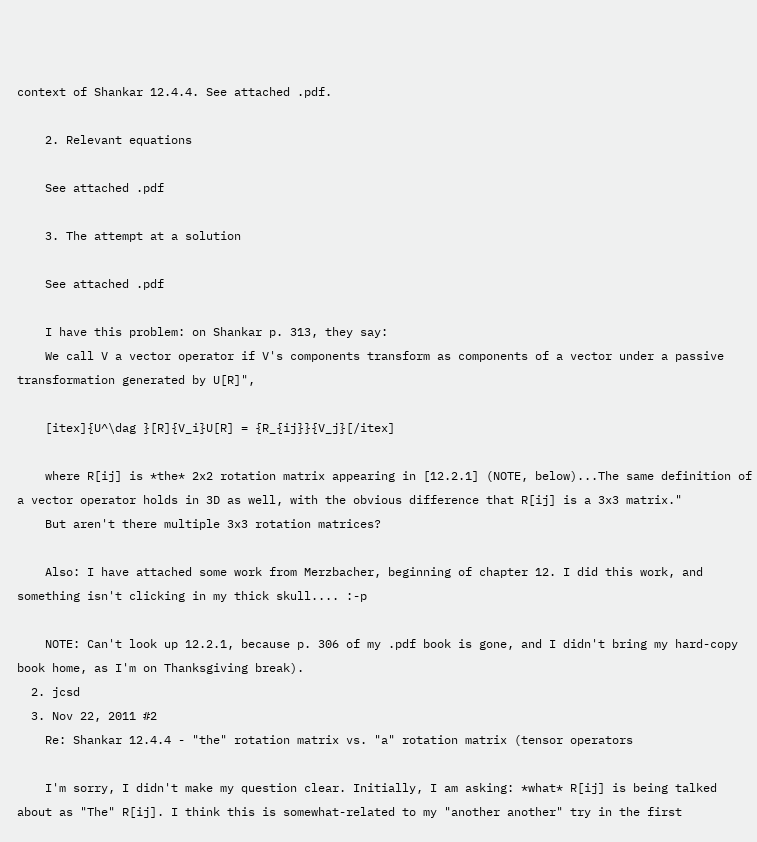context of Shankar 12.4.4. See attached .pdf.

    2. Relevant equations

    See attached .pdf

    3. The attempt at a solution

    See attached .pdf

    I have this problem: on Shankar p. 313, they say:
    We call V a vector operator if V's components transform as components of a vector under a passive transformation generated by U[R]",

    [itex]{U^\dag }[R]{V_i}U[R] = {R_{ij}}{V_j}[/itex]

    where R[ij] is *the* 2x2 rotation matrix appearing in [12.2.1] (NOTE, below)...The same definition of a vector operator holds in 3D as well, with the obvious difference that R[ij] is a 3x3 matrix."
    But aren't there multiple 3x3 rotation matrices?

    Also: I have attached some work from Merzbacher, beginning of chapter 12. I did this work, and something isn't clicking in my thick skull.... :-p

    NOTE: Can't look up 12.2.1, because p. 306 of my .pdf book is gone, and I didn't bring my hard-copy book home, as I'm on Thanksgiving break).
  2. jcsd
  3. Nov 22, 2011 #2
    Re: Shankar 12.4.4 - "the" rotation matrix vs. "a" rotation matrix (tensor operators

    I'm sorry, I didn't make my question clear. Initially, I am asking: *what* R[ij] is being talked about as "The" R[ij]. I think this is somewhat-related to my "another another" try in the first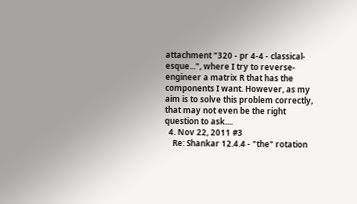attachment "320 - pr 4-4 - classical-esque...", where I try to reverse-engineer a matrix R that has the components I want. However, as my aim is to solve this problem correctly, that may not even be the right question to ask....
  4. Nov 22, 2011 #3
    Re: Shankar 12.4.4 - "the" rotation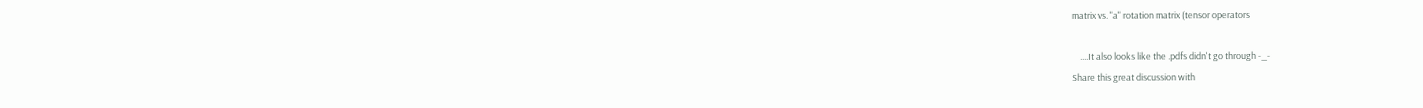matrix vs. "a" rotation matrix (tensor operators

    ....It also looks like the .pdfs didn't go through -_-
Share this great discussion with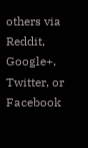others via Reddit, Google+, Twitter, or Facebook